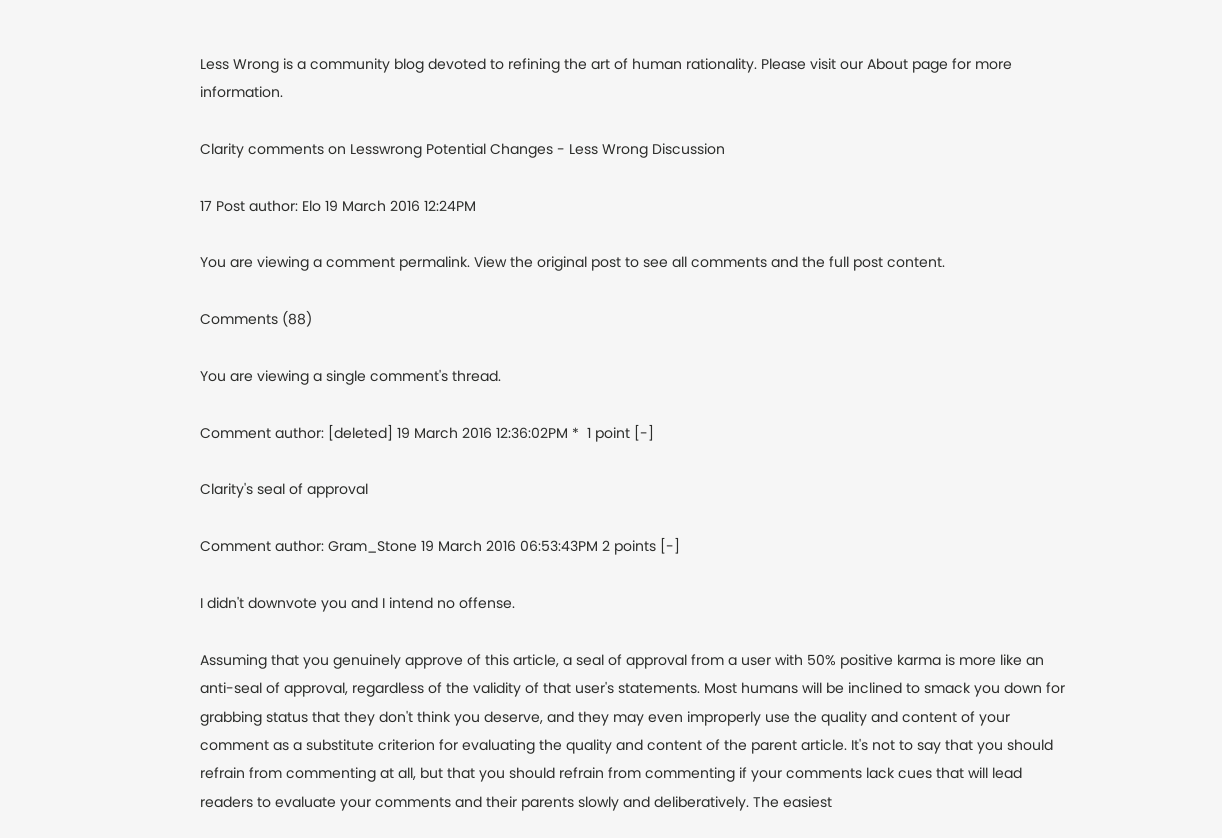Less Wrong is a community blog devoted to refining the art of human rationality. Please visit our About page for more information.

Clarity comments on Lesswrong Potential Changes - Less Wrong Discussion

17 Post author: Elo 19 March 2016 12:24PM

You are viewing a comment permalink. View the original post to see all comments and the full post content.

Comments (88)

You are viewing a single comment's thread.

Comment author: [deleted] 19 March 2016 12:36:02PM *  1 point [-]

Clarity's seal of approval

Comment author: Gram_Stone 19 March 2016 06:53:43PM 2 points [-]

I didn't downvote you and I intend no offense.

Assuming that you genuinely approve of this article, a seal of approval from a user with 50% positive karma is more like an anti-seal of approval, regardless of the validity of that user's statements. Most humans will be inclined to smack you down for grabbing status that they don't think you deserve, and they may even improperly use the quality and content of your comment as a substitute criterion for evaluating the quality and content of the parent article. It's not to say that you should refrain from commenting at all, but that you should refrain from commenting if your comments lack cues that will lead readers to evaluate your comments and their parents slowly and deliberatively. The easiest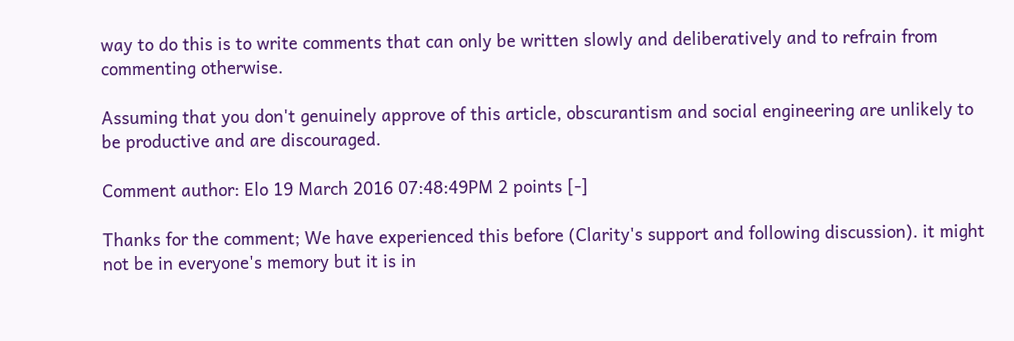way to do this is to write comments that can only be written slowly and deliberatively and to refrain from commenting otherwise.

Assuming that you don't genuinely approve of this article, obscurantism and social engineering are unlikely to be productive and are discouraged.

Comment author: Elo 19 March 2016 07:48:49PM 2 points [-]

Thanks for the comment; We have experienced this before (Clarity's support and following discussion). it might not be in everyone's memory but it is in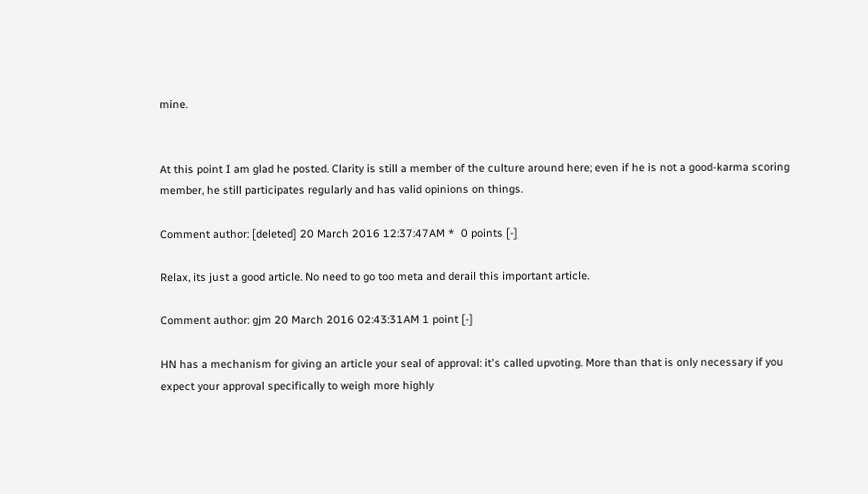mine.


At this point I am glad he posted. Clarity is still a member of the culture around here; even if he is not a good-karma scoring member, he still participates regularly and has valid opinions on things.

Comment author: [deleted] 20 March 2016 12:37:47AM *  0 points [-]

Relax, its just a good article. No need to go too meta and derail this important article.

Comment author: gjm 20 March 2016 02:43:31AM 1 point [-]

HN has a mechanism for giving an article your seal of approval: it's called upvoting. More than that is only necessary if you expect your approval specifically to weigh more highly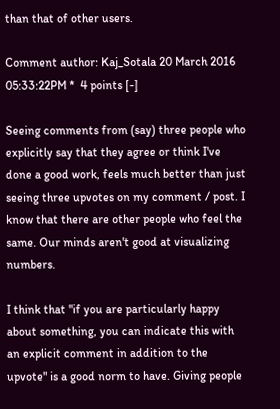than that of other users.

Comment author: Kaj_Sotala 20 March 2016 05:33:22PM *  4 points [-]

Seeing comments from (say) three people who explicitly say that they agree or think I've done a good work, feels much better than just seeing three upvotes on my comment / post. I know that there are other people who feel the same. Our minds aren't good at visualizing numbers.

I think that "if you are particularly happy about something, you can indicate this with an explicit comment in addition to the upvote" is a good norm to have. Giving people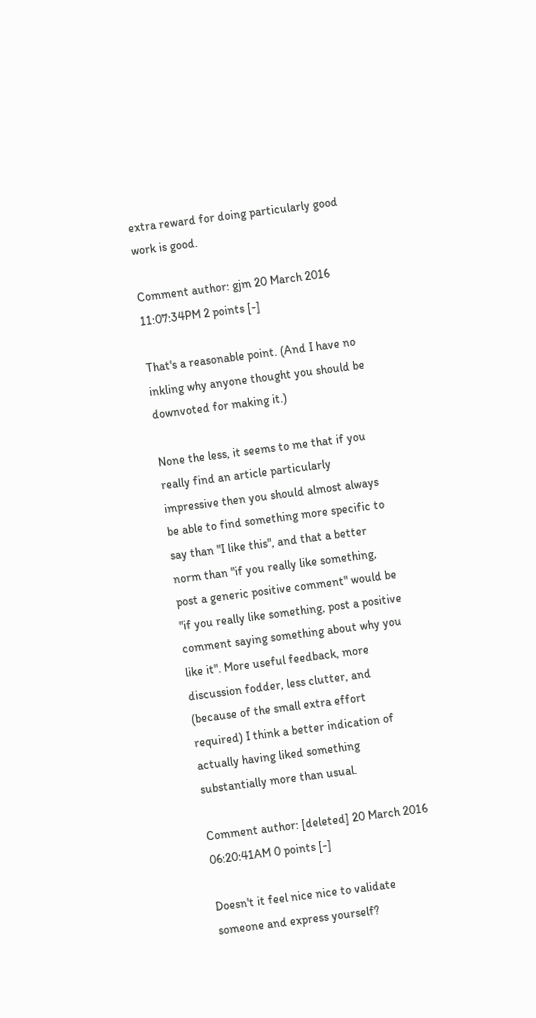extra reward for doing particularly good work is good.

Comment author: gjm 20 March 2016 11:07:34PM 2 points [-]

That's a reasonable point. (And I have no inkling why anyone thought you should be downvoted for making it.)

None the less, it seems to me that if you really find an article particularly impressive then you should almost always be able to find something more specific to say than "I like this", and that a better norm than "if you really like something, post a generic positive comment" would be "if you really like something, post a positive comment saying something about why you like it". More useful feedback, more discussion fodder, less clutter, and (because of the small extra effort required) I think a better indication of actually having liked something substantially more than usual.

Comment author: [deleted] 20 March 2016 06:20:41AM 0 points [-]

Doesn't it feel nice nice to validate someone and express yourself?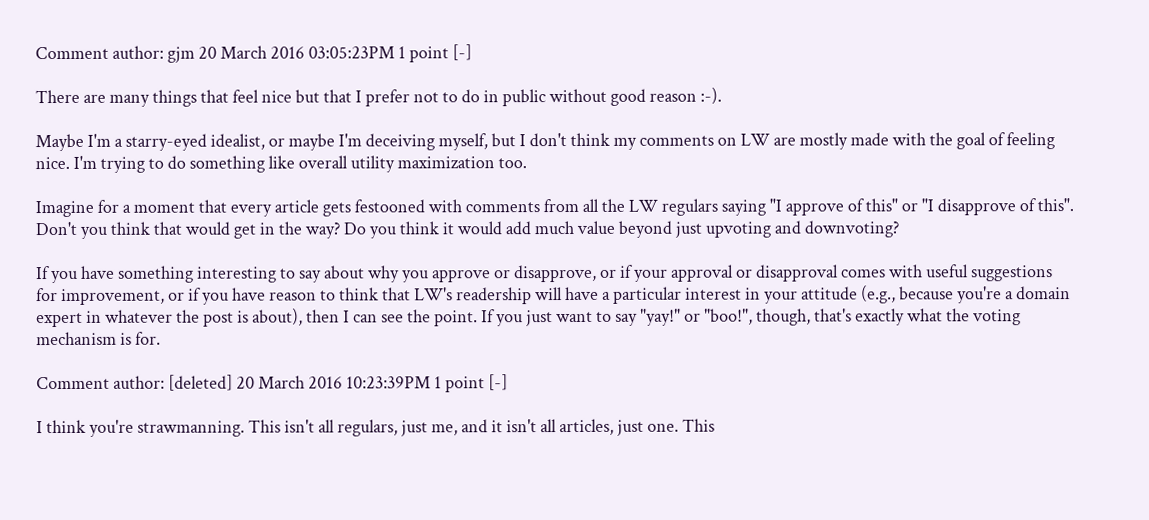Comment author: gjm 20 March 2016 03:05:23PM 1 point [-]

There are many things that feel nice but that I prefer not to do in public without good reason :-).

Maybe I'm a starry-eyed idealist, or maybe I'm deceiving myself, but I don't think my comments on LW are mostly made with the goal of feeling nice. I'm trying to do something like overall utility maximization too.

Imagine for a moment that every article gets festooned with comments from all the LW regulars saying "I approve of this" or "I disapprove of this". Don't you think that would get in the way? Do you think it would add much value beyond just upvoting and downvoting?

If you have something interesting to say about why you approve or disapprove, or if your approval or disapproval comes with useful suggestions for improvement, or if you have reason to think that LW's readership will have a particular interest in your attitude (e.g., because you're a domain expert in whatever the post is about), then I can see the point. If you just want to say "yay!" or "boo!", though, that's exactly what the voting mechanism is for.

Comment author: [deleted] 20 March 2016 10:23:39PM 1 point [-]

I think you're strawmanning. This isn't all regulars, just me, and it isn't all articles, just one. This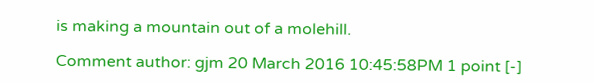is making a mountain out of a molehill.

Comment author: gjm 20 March 2016 10:45:58PM 1 point [-]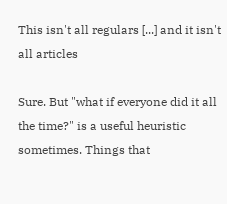This isn't all regulars [...] and it isn't all articles

Sure. But "what if everyone did it all the time?" is a useful heuristic sometimes. Things that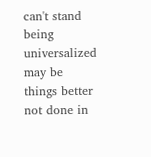can't stand being universalized may be things better not done in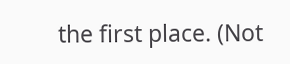the first place. (Not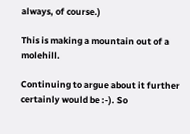always, of course.)

This is making a mountain out of a molehill.

Continuing to argue about it further certainly would be :-). So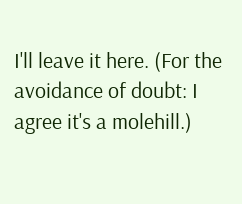I'll leave it here. (For the avoidance of doubt: I agree it's a molehill.)